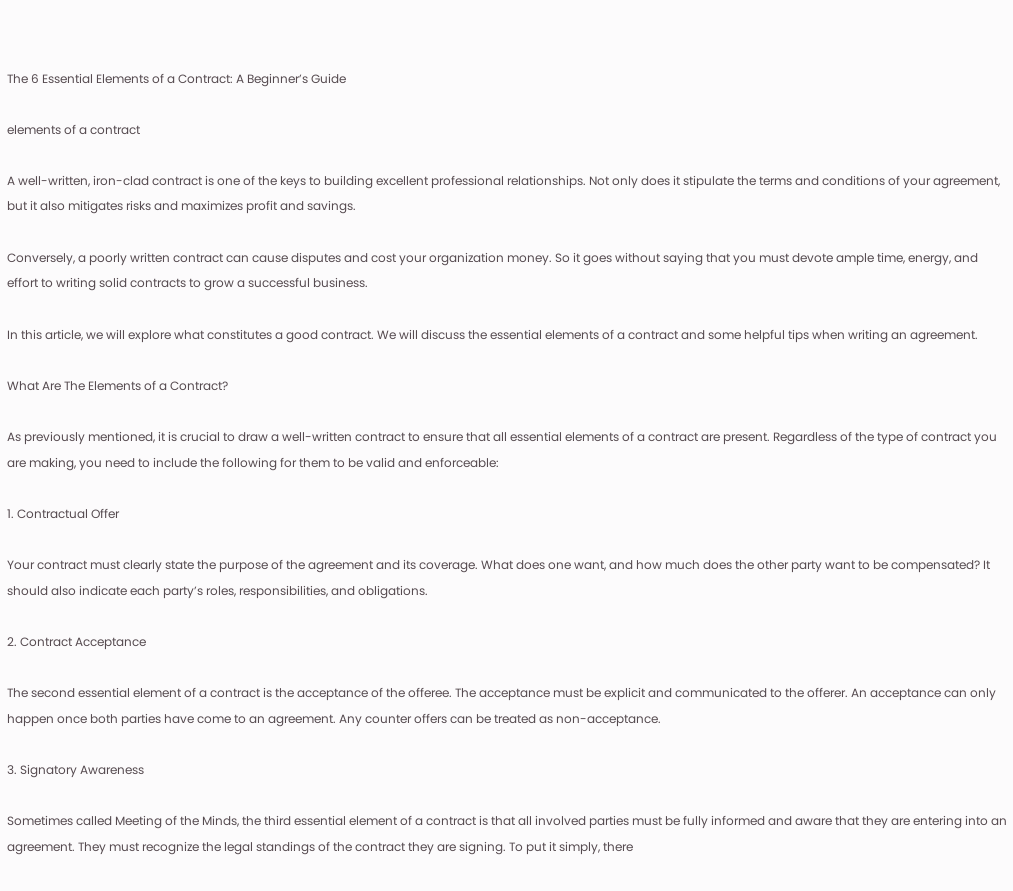The 6 Essential Elements of a Contract: A Beginner’s Guide

elements of a contract

A well-written, iron-clad contract is one of the keys to building excellent professional relationships. Not only does it stipulate the terms and conditions of your agreement, but it also mitigates risks and maximizes profit and savings.

Conversely, a poorly written contract can cause disputes and cost your organization money. So it goes without saying that you must devote ample time, energy, and effort to writing solid contracts to grow a successful business.

In this article, we will explore what constitutes a good contract. We will discuss the essential elements of a contract and some helpful tips when writing an agreement.

What Are The Elements of a Contract?

As previously mentioned, it is crucial to draw a well-written contract to ensure that all essential elements of a contract are present. Regardless of the type of contract you are making, you need to include the following for them to be valid and enforceable:

1. Contractual Offer

Your contract must clearly state the purpose of the agreement and its coverage. What does one want, and how much does the other party want to be compensated? It should also indicate each party’s roles, responsibilities, and obligations.

2. Contract Acceptance

The second essential element of a contract is the acceptance of the offeree. The acceptance must be explicit and communicated to the offerer. An acceptance can only happen once both parties have come to an agreement. Any counter offers can be treated as non-acceptance.

3. Signatory Awareness

Sometimes called Meeting of the Minds, the third essential element of a contract is that all involved parties must be fully informed and aware that they are entering into an agreement. They must recognize the legal standings of the contract they are signing. To put it simply, there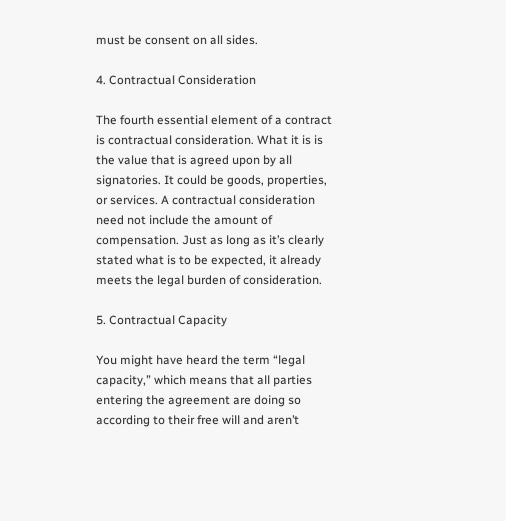must be consent on all sides.

4. Contractual Consideration

The fourth essential element of a contract is contractual consideration. What it is is the value that is agreed upon by all signatories. It could be goods, properties, or services. A contractual consideration need not include the amount of compensation. Just as long as it’s clearly stated what is to be expected, it already meets the legal burden of consideration.

5. Contractual Capacity

You might have heard the term “legal capacity,” which means that all parties entering the agreement are doing so according to their free will and aren’t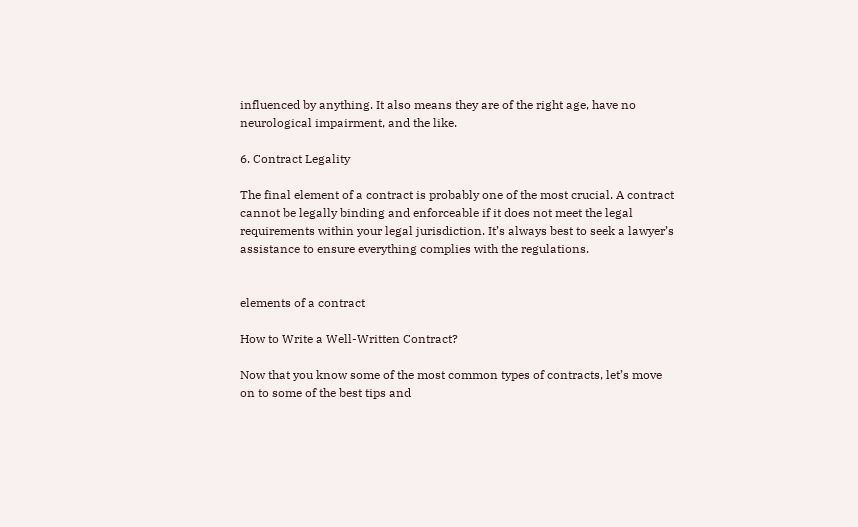influenced by anything. It also means they are of the right age, have no neurological impairment, and the like.

6. Contract Legality

The final element of a contract is probably one of the most crucial. A contract cannot be legally binding and enforceable if it does not meet the legal requirements within your legal jurisdiction. It’s always best to seek a lawyer’s assistance to ensure everything complies with the regulations.


elements of a contract

How to Write a Well-Written Contract?

Now that you know some of the most common types of contracts, let’s move on to some of the best tips and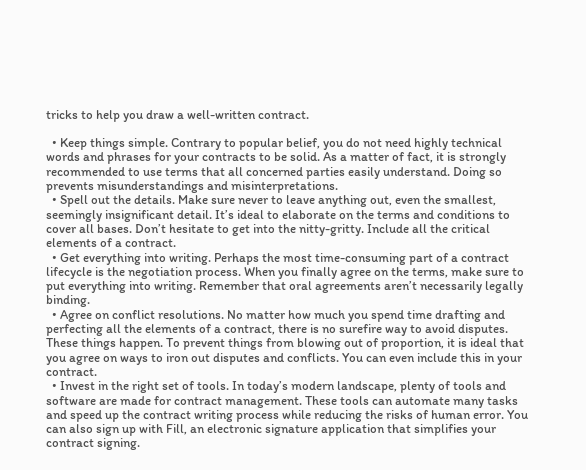tricks to help you draw a well-written contract.

  • Keep things simple. Contrary to popular belief, you do not need highly technical words and phrases for your contracts to be solid. As a matter of fact, it is strongly recommended to use terms that all concerned parties easily understand. Doing so prevents misunderstandings and misinterpretations.
  • Spell out the details. Make sure never to leave anything out, even the smallest, seemingly insignificant detail. It’s ideal to elaborate on the terms and conditions to cover all bases. Don’t hesitate to get into the nitty-gritty. Include all the critical elements of a contract.
  • Get everything into writing. Perhaps the most time-consuming part of a contract lifecycle is the negotiation process. When you finally agree on the terms, make sure to put everything into writing. Remember that oral agreements aren’t necessarily legally binding.
  • Agree on conflict resolutions. No matter how much you spend time drafting and perfecting all the elements of a contract, there is no surefire way to avoid disputes. These things happen. To prevent things from blowing out of proportion, it is ideal that you agree on ways to iron out disputes and conflicts. You can even include this in your contract.
  • Invest in the right set of tools. In today’s modern landscape, plenty of tools and software are made for contract management. These tools can automate many tasks and speed up the contract writing process while reducing the risks of human error. You can also sign up with Fill, an electronic signature application that simplifies your contract signing.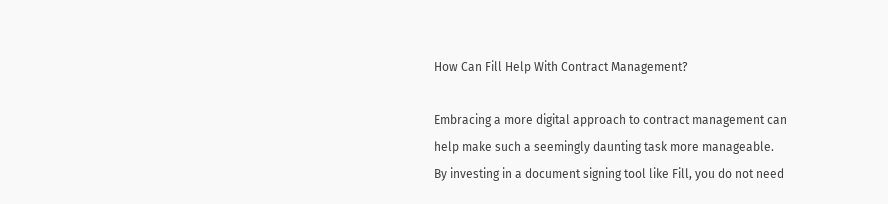How Can Fill Help With Contract Management?

Embracing a more digital approach to contract management can help make such a seemingly daunting task more manageable. By investing in a document signing tool like Fill, you do not need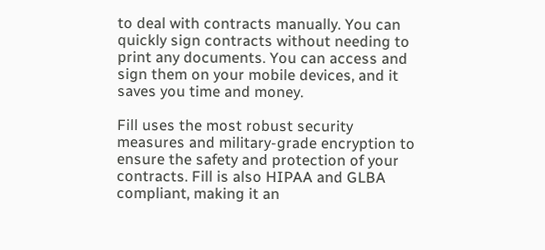to deal with contracts manually. You can quickly sign contracts without needing to print any documents. You can access and sign them on your mobile devices, and it saves you time and money.

Fill uses the most robust security measures and military-grade encryption to ensure the safety and protection of your contracts. Fill is also HIPAA and GLBA compliant, making it an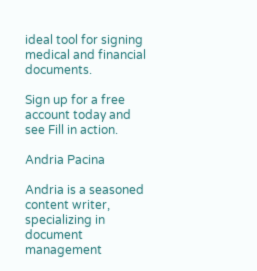ideal tool for signing medical and financial documents.

Sign up for a free account today and see Fill in action.

Andria Pacina

Andria is a seasoned content writer, specializing in document management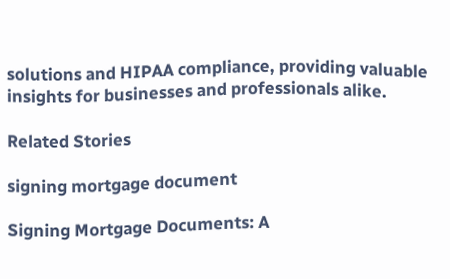solutions and HIPAA compliance, providing valuable insights for businesses and professionals alike.

Related Stories

signing mortgage document

Signing Mortgage Documents: A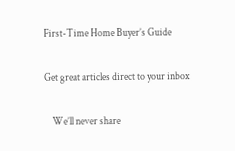First-Time Home Buyer’s Guide

Get great articles direct to your inbox

    We’ll never share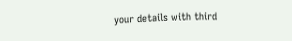your details with third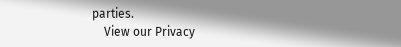parties.
    View our Privacy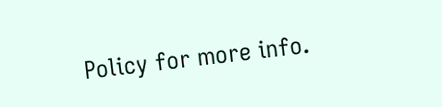Policy for more info.